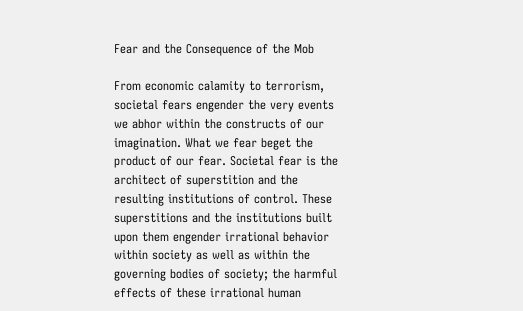Fear and the Consequence of the Mob

From economic calamity to terrorism, societal fears engender the very events we abhor within the constructs of our imagination. What we fear beget the product of our fear. Societal fear is the architect of superstition and the resulting institutions of control. These superstitions and the institutions built upon them engender irrational behavior within society as well as within the governing bodies of society; the harmful effects of these irrational human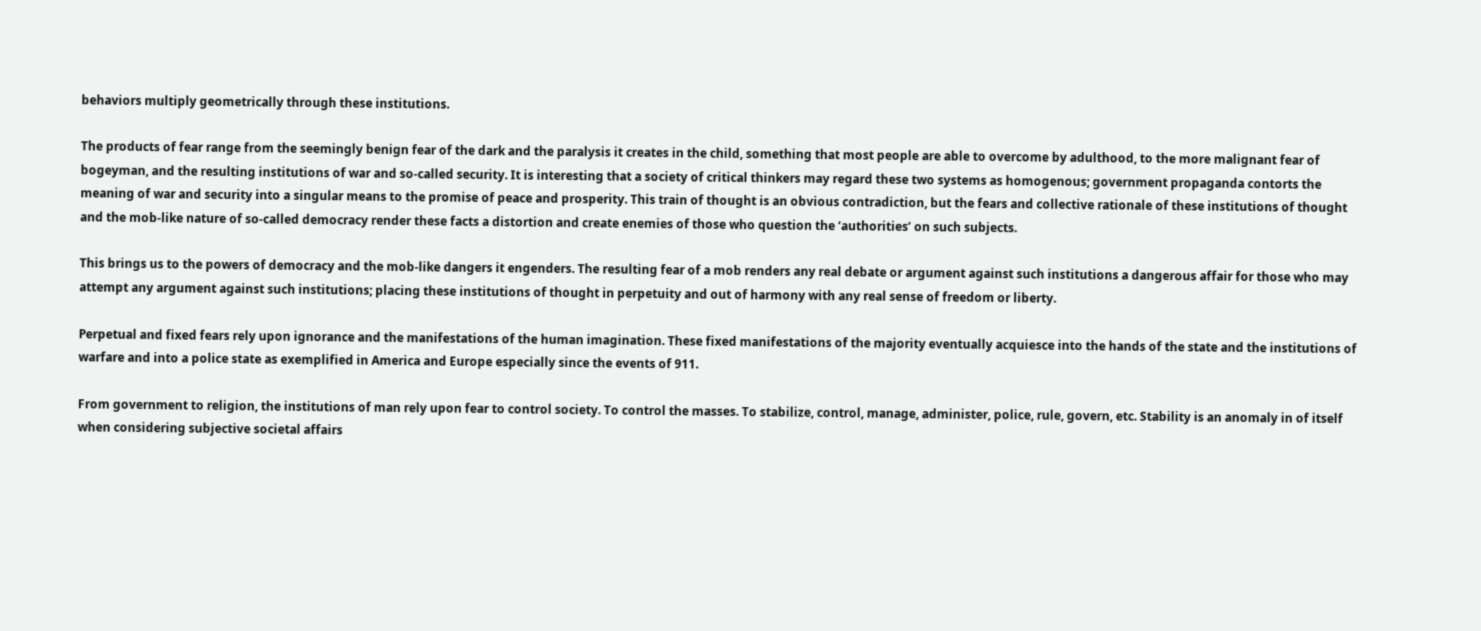behaviors multiply geometrically through these institutions.

The products of fear range from the seemingly benign fear of the dark and the paralysis it creates in the child, something that most people are able to overcome by adulthood, to the more malignant fear of bogeyman, and the resulting institutions of war and so-called security. It is interesting that a society of critical thinkers may regard these two systems as homogenous; government propaganda contorts the meaning of war and security into a singular means to the promise of peace and prosperity. This train of thought is an obvious contradiction, but the fears and collective rationale of these institutions of thought and the mob-like nature of so-called democracy render these facts a distortion and create enemies of those who question the ‘authorities’ on such subjects.

This brings us to the powers of democracy and the mob-like dangers it engenders. The resulting fear of a mob renders any real debate or argument against such institutions a dangerous affair for those who may attempt any argument against such institutions; placing these institutions of thought in perpetuity and out of harmony with any real sense of freedom or liberty.

Perpetual and fixed fears rely upon ignorance and the manifestations of the human imagination. These fixed manifestations of the majority eventually acquiesce into the hands of the state and the institutions of warfare and into a police state as exemplified in America and Europe especially since the events of 911.

From government to religion, the institutions of man rely upon fear to control society. To control the masses. To stabilize, control, manage, administer, police, rule, govern, etc. Stability is an anomaly in of itself when considering subjective societal affairs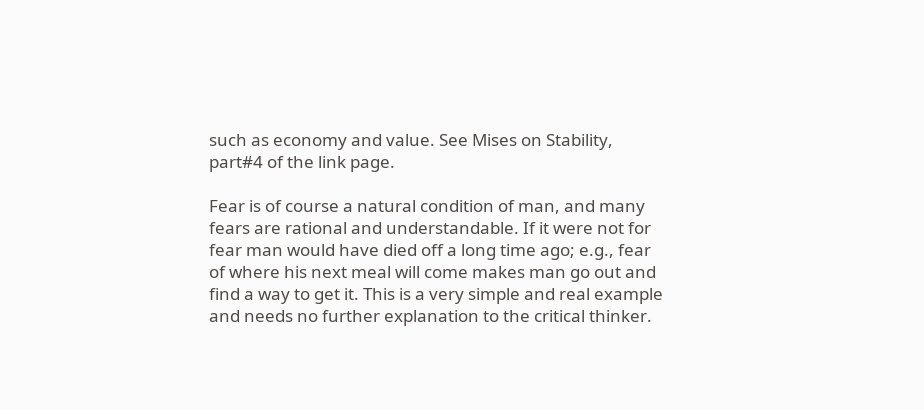such as economy and value. See Mises on Stability, part#4 of the link page.

Fear is of course a natural condition of man, and many fears are rational and understandable. If it were not for fear man would have died off a long time ago; e.g., fear of where his next meal will come makes man go out and find a way to get it. This is a very simple and real example and needs no further explanation to the critical thinker.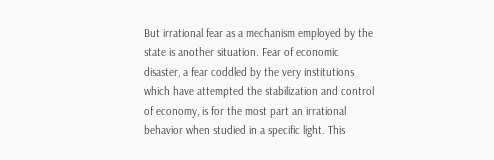But irrational fear as a mechanism employed by the state is another situation. Fear of economic disaster, a fear coddled by the very institutions which have attempted the stabilization and control of economy, is for the most part an irrational behavior when studied in a specific light. This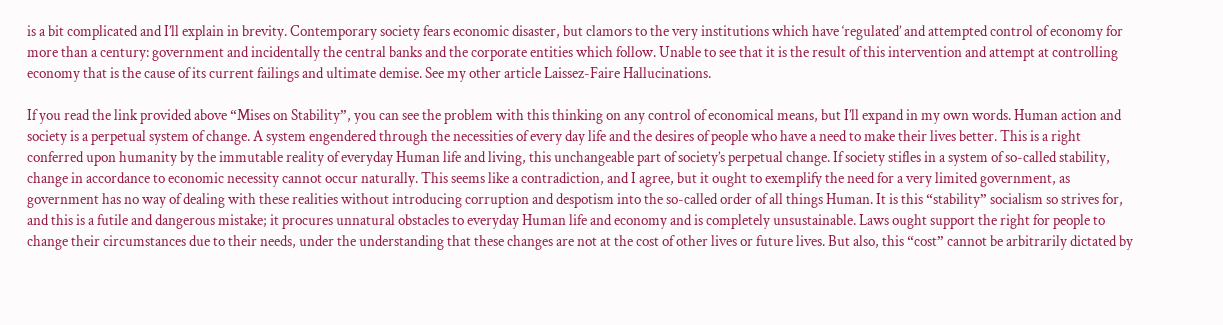is a bit complicated and I’ll explain in brevity. Contemporary society fears economic disaster, but clamors to the very institutions which have ‘regulated’ and attempted control of economy for more than a century: government and incidentally the central banks and the corporate entities which follow. Unable to see that it is the result of this intervention and attempt at controlling economy that is the cause of its current failings and ultimate demise. See my other article Laissez-Faire Hallucinations.

If you read the link provided above “Mises on Stability”, you can see the problem with this thinking on any control of economical means, but I’ll expand in my own words. Human action and society is a perpetual system of change. A system engendered through the necessities of every day life and the desires of people who have a need to make their lives better. This is a right conferred upon humanity by the immutable reality of everyday Human life and living, this unchangeable part of society’s perpetual change. If society stifles in a system of so-called stability, change in accordance to economic necessity cannot occur naturally. This seems like a contradiction, and I agree, but it ought to exemplify the need for a very limited government, as government has no way of dealing with these realities without introducing corruption and despotism into the so-called order of all things Human. It is this “stability” socialism so strives for, and this is a futile and dangerous mistake; it procures unnatural obstacles to everyday Human life and economy and is completely unsustainable. Laws ought support the right for people to change their circumstances due to their needs, under the understanding that these changes are not at the cost of other lives or future lives. But also, this “cost” cannot be arbitrarily dictated by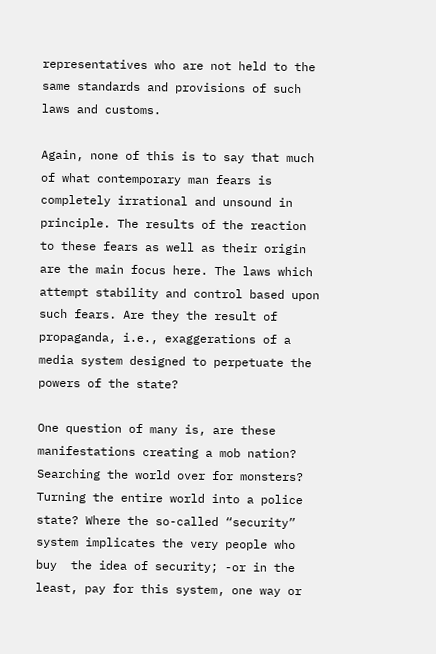representatives who are not held to the same standards and provisions of such laws and customs.

Again, none of this is to say that much of what contemporary man fears is completely irrational and unsound in principle. The results of the reaction to these fears as well as their origin are the main focus here. The laws which attempt stability and control based upon such fears. Are they the result of propaganda, i.e., exaggerations of a media system designed to perpetuate the powers of the state?

One question of many is, are these manifestations creating a mob nation? Searching the world over for monsters? Turning the entire world into a police state? Where the so-called “security” system implicates the very people who buy  the idea of security; -or in the least, pay for this system, one way or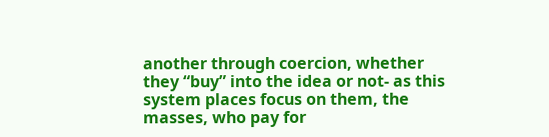another through coercion, whether they “buy” into the idea or not- as this system places focus on them, the masses, who pay for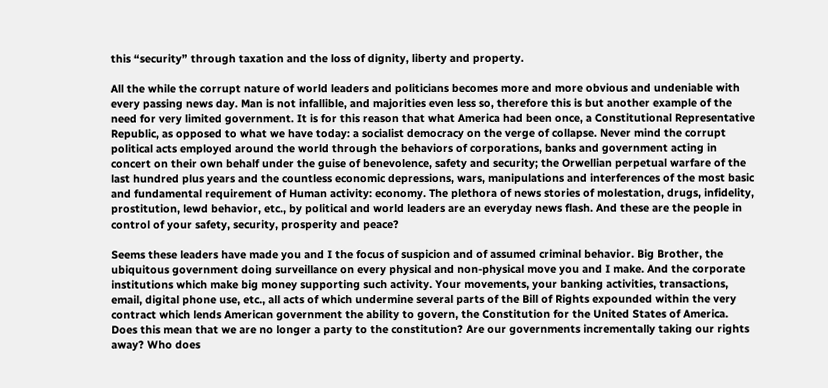this “security” through taxation and the loss of dignity, liberty and property.

All the while the corrupt nature of world leaders and politicians becomes more and more obvious and undeniable with every passing news day. Man is not infallible, and majorities even less so, therefore this is but another example of the need for very limited government. It is for this reason that what America had been once, a Constitutional Representative Republic, as opposed to what we have today: a socialist democracy on the verge of collapse. Never mind the corrupt political acts employed around the world through the behaviors of corporations, banks and government acting in concert on their own behalf under the guise of benevolence, safety and security; the Orwellian perpetual warfare of the last hundred plus years and the countless economic depressions, wars, manipulations and interferences of the most basic and fundamental requirement of Human activity: economy. The plethora of news stories of molestation, drugs, infidelity, prostitution, lewd behavior, etc., by political and world leaders are an everyday news flash. And these are the people in control of your safety, security, prosperity and peace?

Seems these leaders have made you and I the focus of suspicion and of assumed criminal behavior. Big Brother, the ubiquitous government doing surveillance on every physical and non-physical move you and I make. And the corporate institutions which make big money supporting such activity. Your movements, your banking activities, transactions, email, digital phone use, etc., all acts of which undermine several parts of the Bill of Rights expounded within the very contract which lends American government the ability to govern, the Constitution for the United States of America. Does this mean that we are no longer a party to the constitution? Are our governments incrementally taking our rights away? Who does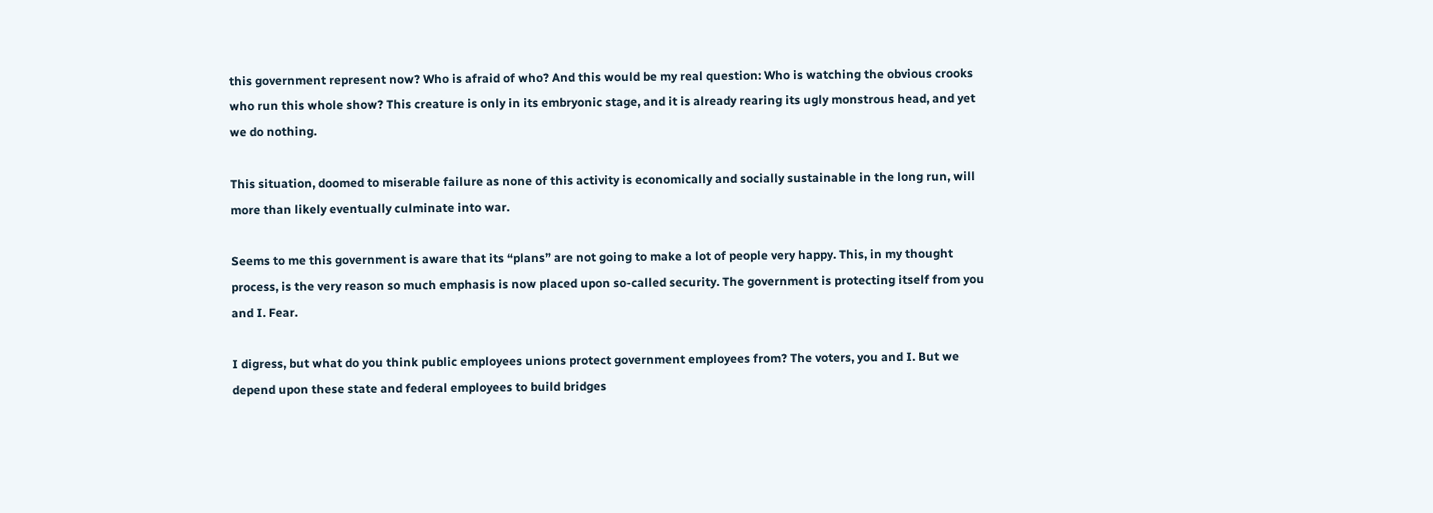this government represent now? Who is afraid of who? And this would be my real question: Who is watching the obvious crooks who run this whole show? This creature is only in its embryonic stage, and it is already rearing its ugly monstrous head, and yet we do nothing.

This situation, doomed to miserable failure as none of this activity is economically and socially sustainable in the long run, will more than likely eventually culminate into war.

Seems to me this government is aware that its “plans” are not going to make a lot of people very happy. This, in my thought process, is the very reason so much emphasis is now placed upon so-called security. The government is protecting itself from you and I. Fear.

I digress, but what do you think public employees unions protect government employees from? The voters, you and I. But we depend upon these state and federal employees to build bridges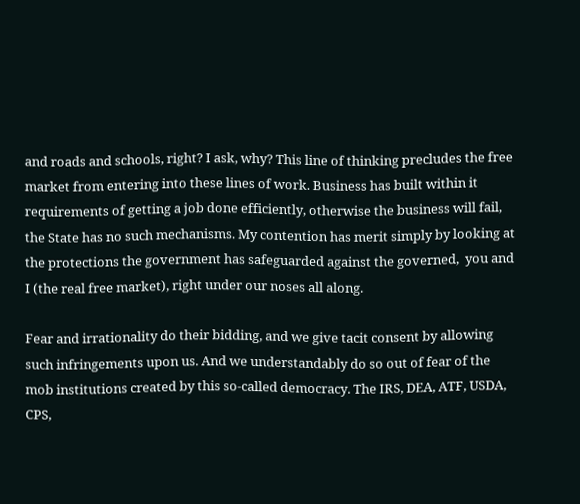and roads and schools, right? I ask, why? This line of thinking precludes the free market from entering into these lines of work. Business has built within it requirements of getting a job done efficiently, otherwise the business will fail, the State has no such mechanisms. My contention has merit simply by looking at the protections the government has safeguarded against the governed,  you and I (the real free market), right under our noses all along.

Fear and irrationality do their bidding, and we give tacit consent by allowing such infringements upon us. And we understandably do so out of fear of the mob institutions created by this so-called democracy. The IRS, DEA, ATF, USDA, CPS,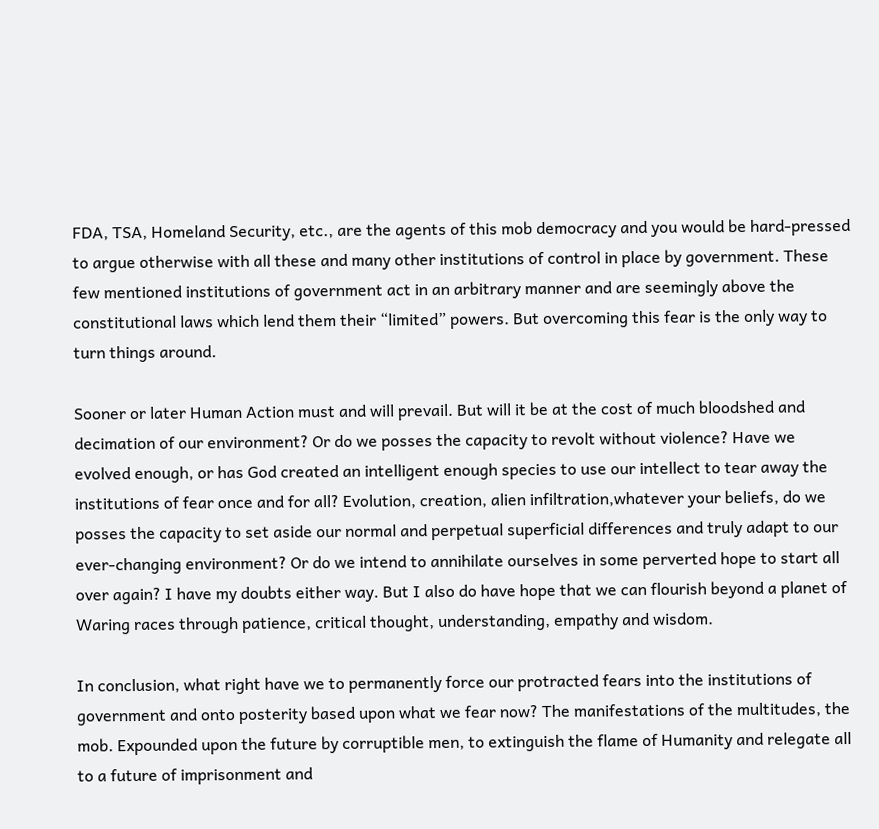FDA, TSA, Homeland Security, etc., are the agents of this mob democracy and you would be hard-pressed to argue otherwise with all these and many other institutions of control in place by government. These few mentioned institutions of government act in an arbitrary manner and are seemingly above the constitutional laws which lend them their “limited” powers. But overcoming this fear is the only way to turn things around.

Sooner or later Human Action must and will prevail. But will it be at the cost of much bloodshed and decimation of our environment? Or do we posses the capacity to revolt without violence? Have we evolved enough, or has God created an intelligent enough species to use our intellect to tear away the institutions of fear once and for all? Evolution, creation, alien infiltration,whatever your beliefs, do we posses the capacity to set aside our normal and perpetual superficial differences and truly adapt to our ever-changing environment? Or do we intend to annihilate ourselves in some perverted hope to start all over again? I have my doubts either way. But I also do have hope that we can flourish beyond a planet of Waring races through patience, critical thought, understanding, empathy and wisdom.

In conclusion, what right have we to permanently force our protracted fears into the institutions of government and onto posterity based upon what we fear now? The manifestations of the multitudes, the mob. Expounded upon the future by corruptible men, to extinguish the flame of Humanity and relegate all to a future of imprisonment and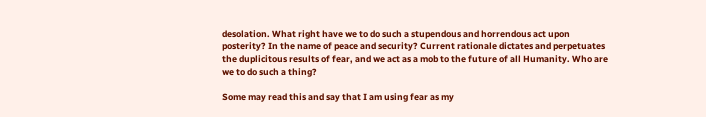desolation. What right have we to do such a stupendous and horrendous act upon posterity? In the name of peace and security? Current rationale dictates and perpetuates the duplicitous results of fear, and we act as a mob to the future of all Humanity. Who are we to do such a thing?

Some may read this and say that I am using fear as my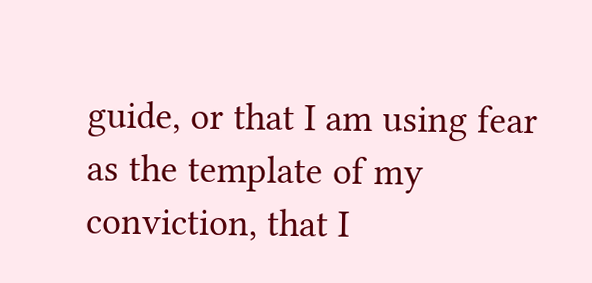guide, or that I am using fear as the template of my conviction, that I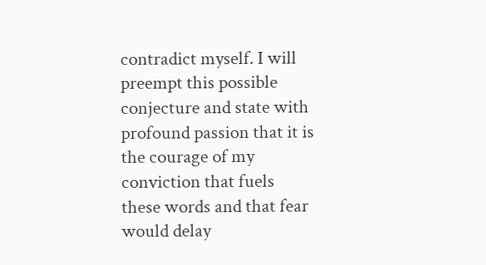contradict myself. I will preempt this possible conjecture and state with profound passion that it is the courage of my conviction that fuels these words and that fear would delay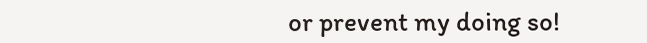or prevent my doing so!